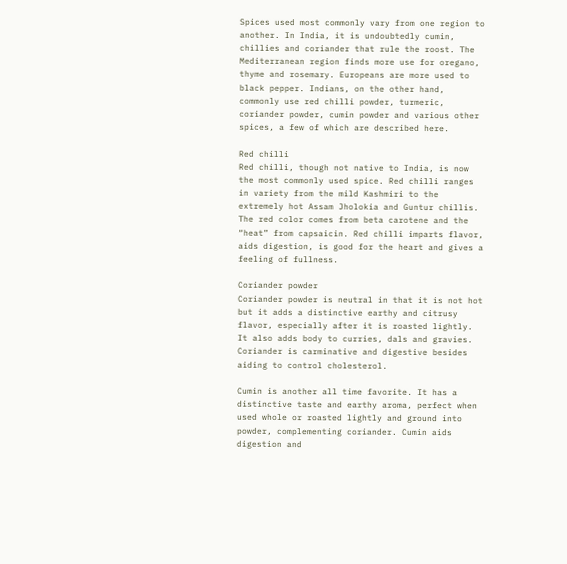Spices used most commonly vary from one region to another. In India, it is undoubtedly cumin, chillies and coriander that rule the roost. The Mediterranean region finds more use for oregano, thyme and rosemary. Europeans are more used to black pepper. Indians, on the other hand, commonly use red chilli powder, turmeric, coriander powder, cumin powder and various other spices, a few of which are described here.

Red chilli
Red chilli, though not native to India, is now the most commonly used spice. Red chilli ranges in variety from the mild Kashmiri to the extremely hot Assam Jholokia and Guntur chillis. The red color comes from beta carotene and the “heat” from capsaicin. Red chilli imparts flavor, aids digestion, is good for the heart and gives a feeling of fullness.

Coriander powder
Coriander powder is neutral in that it is not hot but it adds a distinctive earthy and citrusy flavor, especially after it is roasted lightly. It also adds body to curries, dals and gravies. Coriander is carminative and digestive besides aiding to control cholesterol.

Cumin is another all time favorite. It has a distinctive taste and earthy aroma, perfect when used whole or roasted lightly and ground into powder, complementing coriander. Cumin aids digestion and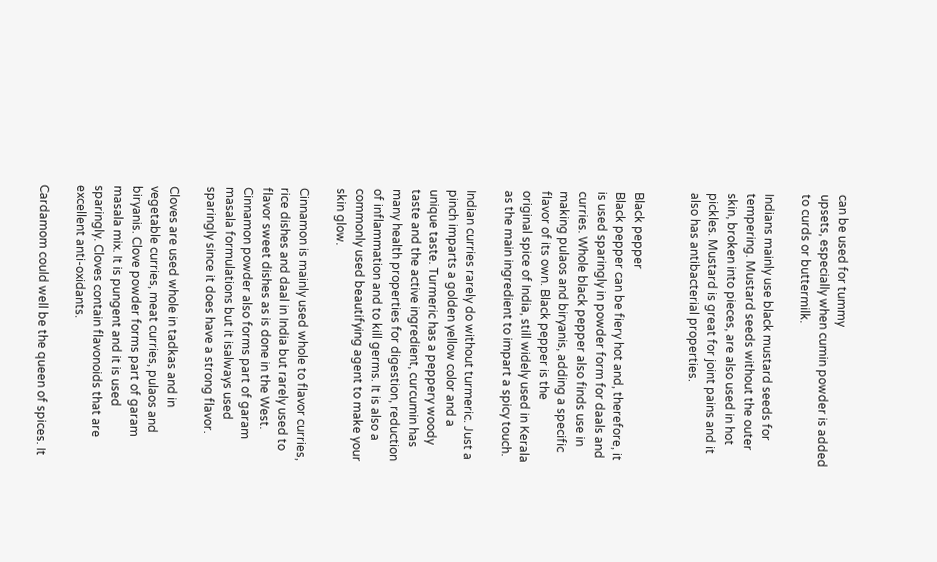can be used for tummy
upsets, especially when cumin powder is added to curds or buttermilk.

Indians mainly use black mustard seeds for tempering. Mustard seeds without the outer skin, broken into pieces, are also used in hot pickles. Mustard is great for joint pains and it also has antibacterial properties.


Black pepper
Black pepper can be fiery hot and, therefore, it is used sparingly in powder form for daals and curries. Whole black pepper also finds use in making pulaos and biryanis, adding a specific flavor of its own. Black pepper is the
original spice of India, still widely used in Kerala as the main ingredient to impart a spicy touch.

Indian curries rarely do without turmeric. Just a pinch imparts a golden yellow color and a unique taste. Turmeric has a peppery woody taste and the active ingredient, curcumin has many health properties for digestion, reduction of inflammation and to kill germs. It is also a commonly used beautifying agent to make your skin glow.

Cinnamon is mainly used whole to flavor curries, rice dishes and daal in India but rarely used to flavor sweet dishes as is done in the West. Cinnamon powder also forms part of garam masala formulations but it isalways used sparingly since it does have a strong flavor.

Cloves are used whole in tadkas and in vegetable curries, meat curries, pulaos and biryanis. Clove powder forms part of garam masala mix. It is pungent and it is used sparingly. Cloves contain flavonoids that are excellent anti-oxidants.

Cardamom could well be the queen of spices. It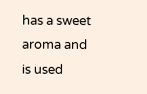has a sweet aroma and is used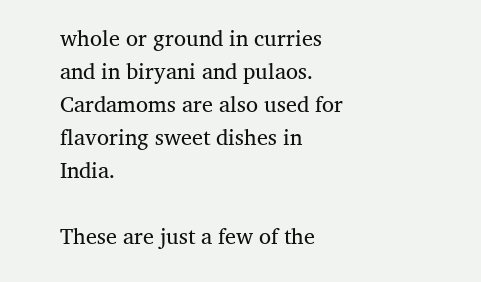whole or ground in curries and in biryani and pulaos. Cardamoms are also used for flavoring sweet dishes in India.

These are just a few of the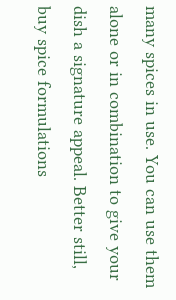many spices in use. You can use them alone or in combination to give your dish a signature appeal. Better still, buy spice formulations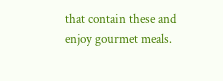that contain these and enjoy gourmet meals.